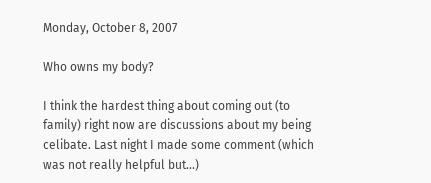Monday, October 8, 2007

Who owns my body?

I think the hardest thing about coming out (to family) right now are discussions about my being celibate. Last night I made some comment (which was not really helpful but...)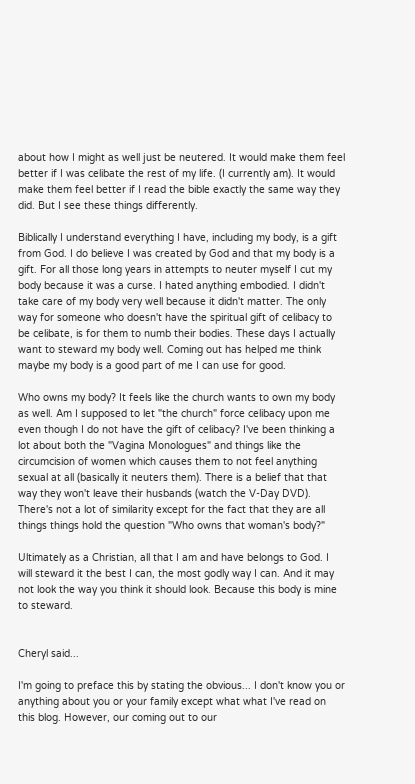about how I might as well just be neutered. It would make them feel better if I was celibate the rest of my life. (I currently am). It would make them feel better if I read the bible exactly the same way they did. But I see these things differently.

Biblically I understand everything I have, including my body, is a gift from God. I do believe I was created by God and that my body is a gift. For all those long years in attempts to neuter myself I cut my body because it was a curse. I hated anything embodied. I didn't take care of my body very well because it didn't matter. The only way for someone who doesn't have the spiritual gift of celibacy to be celibate, is for them to numb their bodies. These days I actually want to steward my body well. Coming out has helped me think maybe my body is a good part of me I can use for good.

Who owns my body? It feels like the church wants to own my body as well. Am I supposed to let "the church" force celibacy upon me even though I do not have the gift of celibacy? I've been thinking a lot about both the "Vagina Monologues" and things like the circumcision of women which causes them to not feel anything sexual at all (basically it neuters them). There is a belief that that way they won't leave their husbands (watch the V-Day DVD). There's not a lot of similarity except for the fact that they are all things things hold the question "Who owns that woman's body?"

Ultimately as a Christian, all that I am and have belongs to God. I will steward it the best I can, the most godly way I can. And it may not look the way you think it should look. Because this body is mine to steward.


Cheryl said...

I'm going to preface this by stating the obvious... I don't know you or anything about you or your family except what what I've read on this blog. However, our coming out to our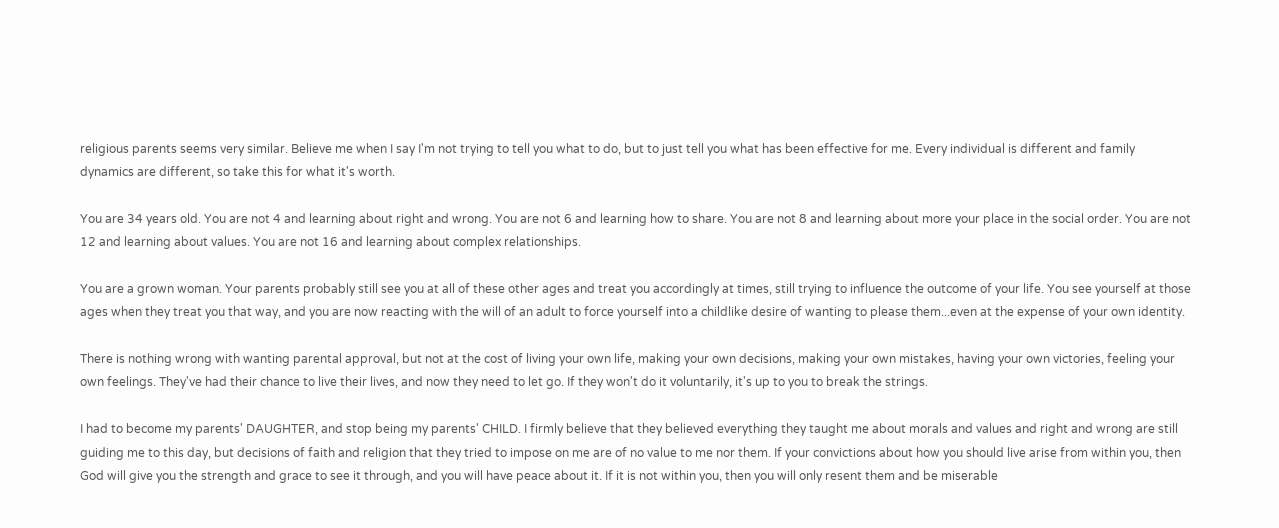religious parents seems very similar. Believe me when I say I'm not trying to tell you what to do, but to just tell you what has been effective for me. Every individual is different and family dynamics are different, so take this for what it's worth.

You are 34 years old. You are not 4 and learning about right and wrong. You are not 6 and learning how to share. You are not 8 and learning about more your place in the social order. You are not 12 and learning about values. You are not 16 and learning about complex relationships.

You are a grown woman. Your parents probably still see you at all of these other ages and treat you accordingly at times, still trying to influence the outcome of your life. You see yourself at those ages when they treat you that way, and you are now reacting with the will of an adult to force yourself into a childlike desire of wanting to please them...even at the expense of your own identity.

There is nothing wrong with wanting parental approval, but not at the cost of living your own life, making your own decisions, making your own mistakes, having your own victories, feeling your own feelings. They've had their chance to live their lives, and now they need to let go. If they won't do it voluntarily, it's up to you to break the strings.

I had to become my parents' DAUGHTER, and stop being my parents' CHILD. I firmly believe that they believed everything they taught me about morals and values and right and wrong are still guiding me to this day, but decisions of faith and religion that they tried to impose on me are of no value to me nor them. If your convictions about how you should live arise from within you, then God will give you the strength and grace to see it through, and you will have peace about it. If it is not within you, then you will only resent them and be miserable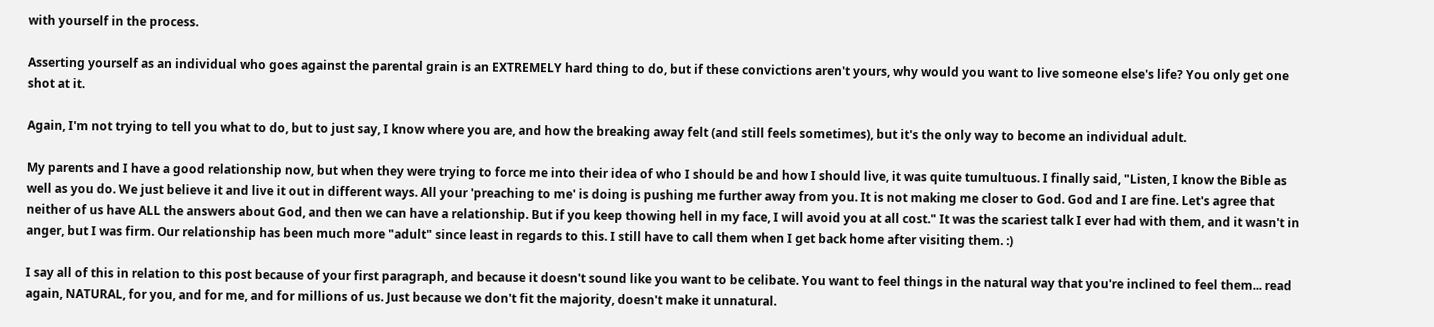with yourself in the process.

Asserting yourself as an individual who goes against the parental grain is an EXTREMELY hard thing to do, but if these convictions aren't yours, why would you want to live someone else's life? You only get one shot at it.

Again, I'm not trying to tell you what to do, but to just say, I know where you are, and how the breaking away felt (and still feels sometimes), but it's the only way to become an individual adult.

My parents and I have a good relationship now, but when they were trying to force me into their idea of who I should be and how I should live, it was quite tumultuous. I finally said, "Listen, I know the Bible as well as you do. We just believe it and live it out in different ways. All your 'preaching to me' is doing is pushing me further away from you. It is not making me closer to God. God and I are fine. Let's agree that neither of us have ALL the answers about God, and then we can have a relationship. But if you keep thowing hell in my face, I will avoid you at all cost." It was the scariest talk I ever had with them, and it wasn't in anger, but I was firm. Our relationship has been much more "adult" since least in regards to this. I still have to call them when I get back home after visiting them. :)

I say all of this in relation to this post because of your first paragraph, and because it doesn't sound like you want to be celibate. You want to feel things in the natural way that you're inclined to feel them... read again, NATURAL, for you, and for me, and for millions of us. Just because we don't fit the majority, doesn't make it unnatural.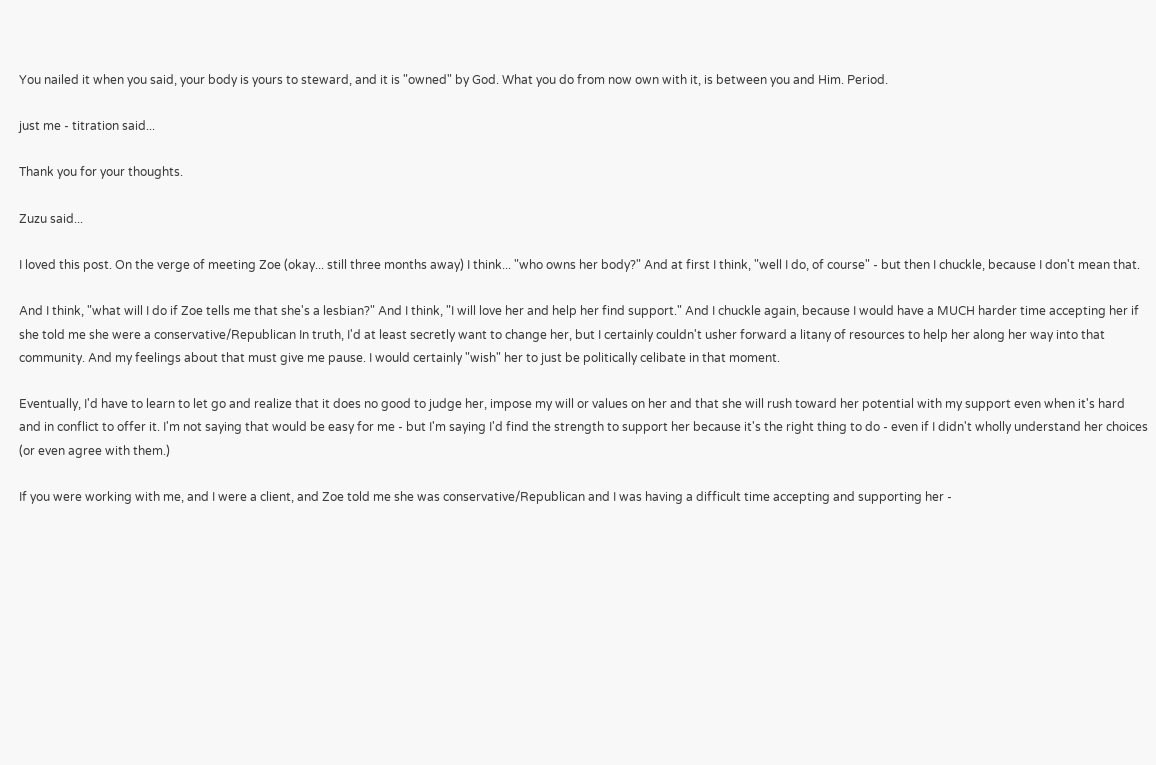You nailed it when you said, your body is yours to steward, and it is "owned" by God. What you do from now own with it, is between you and Him. Period.

just me - titration said...

Thank you for your thoughts.

Zuzu said...

I loved this post. On the verge of meeting Zoe (okay... still three months away) I think... "who owns her body?" And at first I think, "well I do, of course" - but then I chuckle, because I don't mean that.

And I think, "what will I do if Zoe tells me that she's a lesbian?" And I think, "I will love her and help her find support." And I chuckle again, because I would have a MUCH harder time accepting her if she told me she were a conservative/Republican In truth, I'd at least secretly want to change her, but I certainly couldn't usher forward a litany of resources to help her along her way into that community. And my feelings about that must give me pause. I would certainly "wish" her to just be politically celibate in that moment.

Eventually, I'd have to learn to let go and realize that it does no good to judge her, impose my will or values on her and that she will rush toward her potential with my support even when it's hard and in conflict to offer it. I'm not saying that would be easy for me - but I'm saying I'd find the strength to support her because it's the right thing to do - even if I didn't wholly understand her choices (or even agree with them.)

If you were working with me, and I were a client, and Zoe told me she was conservative/Republican and I was having a difficult time accepting and supporting her -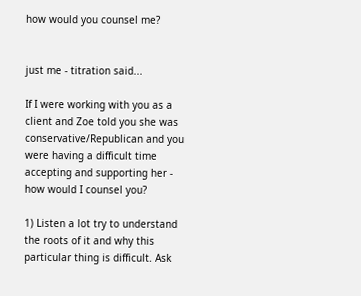how would you counsel me?


just me - titration said...

If I were working with you as a client and Zoe told you she was conservative/Republican and you were having a difficult time accepting and supporting her - how would I counsel you?

1) Listen a lot try to understand the roots of it and why this particular thing is difficult. Ask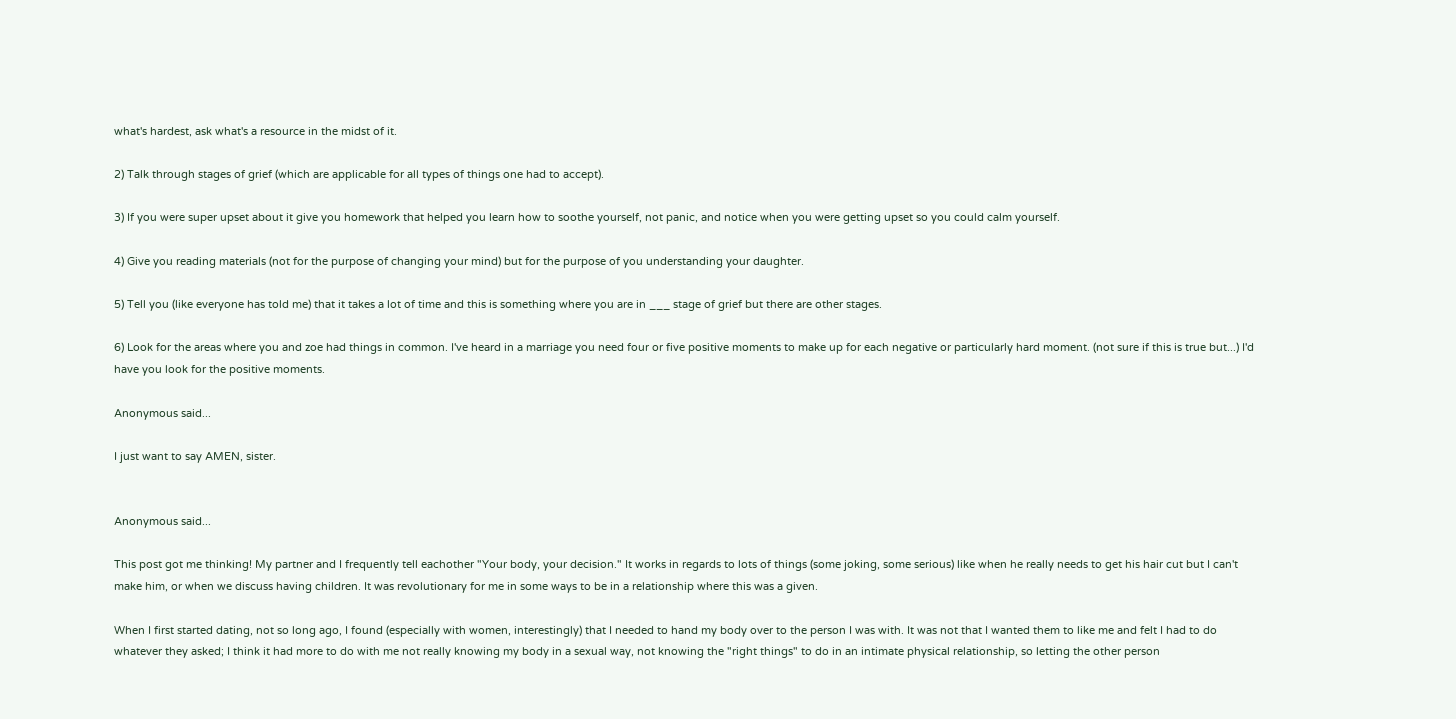what's hardest, ask what's a resource in the midst of it.

2) Talk through stages of grief (which are applicable for all types of things one had to accept).

3) If you were super upset about it give you homework that helped you learn how to soothe yourself, not panic, and notice when you were getting upset so you could calm yourself.

4) Give you reading materials (not for the purpose of changing your mind) but for the purpose of you understanding your daughter.

5) Tell you (like everyone has told me) that it takes a lot of time and this is something where you are in ___ stage of grief but there are other stages.

6) Look for the areas where you and zoe had things in common. I've heard in a marriage you need four or five positive moments to make up for each negative or particularly hard moment. (not sure if this is true but...) I'd have you look for the positive moments.

Anonymous said...

I just want to say AMEN, sister.


Anonymous said...

This post got me thinking! My partner and I frequently tell eachother "Your body, your decision." It works in regards to lots of things (some joking, some serious) like when he really needs to get his hair cut but I can't make him, or when we discuss having children. It was revolutionary for me in some ways to be in a relationship where this was a given.

When I first started dating, not so long ago, I found (especially with women, interestingly) that I needed to hand my body over to the person I was with. It was not that I wanted them to like me and felt I had to do whatever they asked; I think it had more to do with me not really knowing my body in a sexual way, not knowing the "right things" to do in an intimate physical relationship, so letting the other person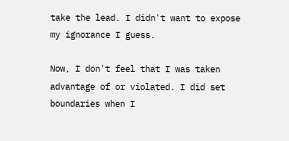take the lead. I didn't want to expose my ignorance I guess.

Now, I don't feel that I was taken advantage of or violated. I did set boundaries when I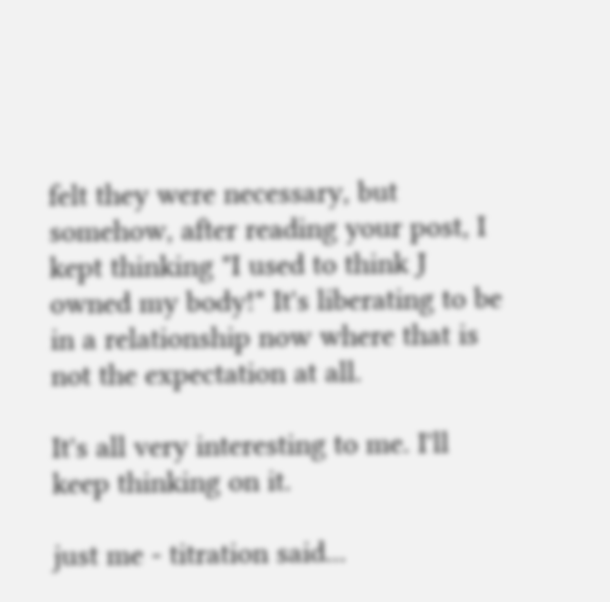felt they were necessary, but somehow, after reading your post, I kept thinking "I used to think J owned my body!" It's liberating to be in a relationship now where that is not the expectation at all.

It's all very interesting to me. I'll keep thinking on it.

just me - titration said...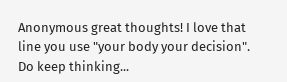Anonymous great thoughts! I love that line you use "your body your decision". Do keep thinking...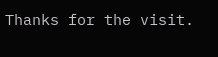Thanks for the visit.